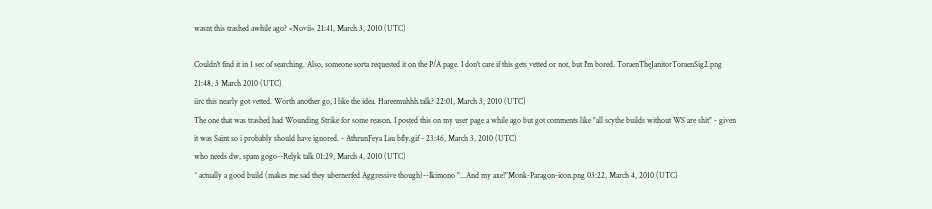wasnt this trashed awhile ago? «Novii« 21:41, March 3, 2010 (UTC)

Couldn't find it in 1 sec of searching. Also, someone sorta requested it on the P/A page. I don't care if this gets vetted or not, but I'm bored. ToraenTheJanitorToraenSig2.png 21:48, 3 March 2010 (UTC)
iirc this nearly got vetted. Worth another go, I like the idea. Hareemuhhh.talk? 22:01, March 3, 2010 (UTC)
The one that was trashed had Wounding Strike for some reason. I posted this on my user page a while ago but got comments like "all scythe builds without WS are shit" - given it was Saint so i probably should have ignored. - AthrunFeya Lau bfly.gif - 23:46, March 3, 2010 (UTC)
who needs dw, spam gogo--Relyk talk 01:29, March 4, 2010 (UTC)
^ actually a good build (makes me sad they ubernerfed Aggressive though)--Ikimono "...And my axe!"Monk-Paragon-icon.png 03:22, March 4, 2010 (UTC)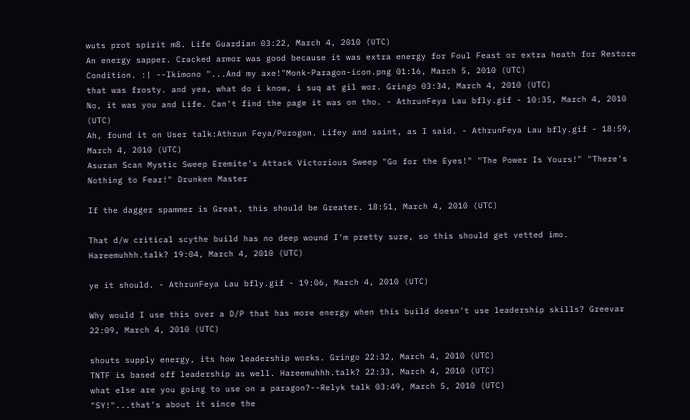wuts prot spirit m8. Life Guardian 03:22, March 4, 2010 (UTC)
An energy sapper. Cracked armor was good because it was extra energy for Foul Feast or extra heath for Restore Condition. :| --Ikimono "...And my axe!"Monk-Paragon-icon.png 01:16, March 5, 2010 (UTC)
that was frosty. and yea, what do i know, i suq at gil wor. Gringo 03:34, March 4, 2010 (UTC)
No, it was you and Life. Can't find the page it was on tho. - AthrunFeya Lau bfly.gif - 10:35, March 4, 2010 (UTC)
Ah, found it on User talk:Athrun Feya/Porogon. Lifey and saint, as I said. - AthrunFeya Lau bfly.gif - 18:59, March 4, 2010 (UTC)
Asuran Scan Mystic Sweep Eremite's Attack Victorious Sweep "Go for the Eyes!" "The Power Is Yours!" "There's Nothing to Fear!" Drunken Master

If the dagger spammer is Great, this should be Greater. 18:51, March 4, 2010 (UTC)

That d/w critical scythe build has no deep wound I'm pretty sure, so this should get vetted imo. Hareemuhhh.talk? 19:04, March 4, 2010 (UTC)

ye it should. - AthrunFeya Lau bfly.gif - 19:06, March 4, 2010 (UTC)

Why would I use this over a D/P that has more energy when this build doesn't use leadership skills? Greevar 22:09, March 4, 2010 (UTC)

shouts supply energy, its how leadership works. Gringo 22:32, March 4, 2010 (UTC)
TNTF is based off leadership as well. Hareemuhhh.talk? 22:33, March 4, 2010 (UTC)
what else are you going to use on a paragon?--Relyk talk 03:49, March 5, 2010 (UTC)
"SY!"...that's about it since the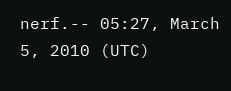nerf.-- 05:27, March 5, 2010 (UTC)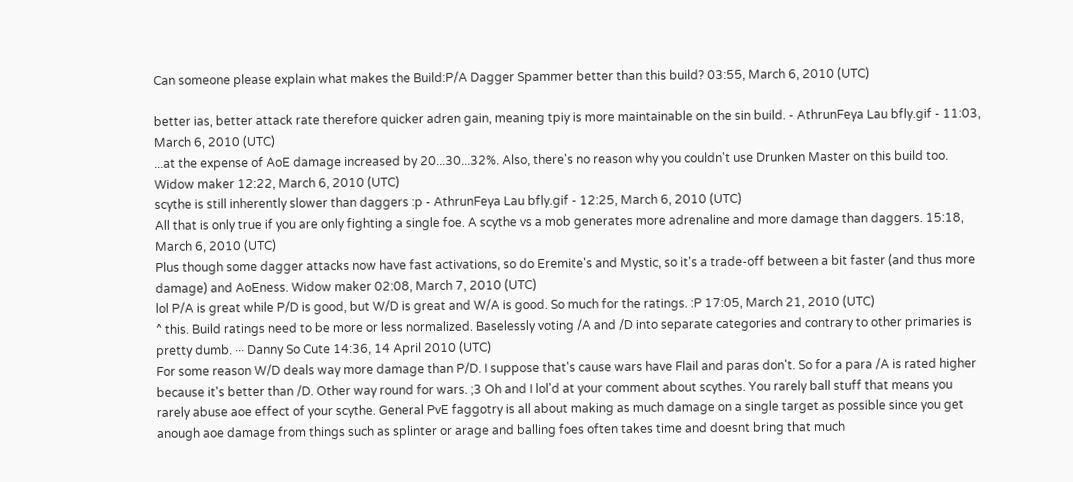Can someone please explain what makes the Build:P/A Dagger Spammer better than this build? 03:55, March 6, 2010 (UTC)

better ias, better attack rate therefore quicker adren gain, meaning tpiy is more maintainable on the sin build. - AthrunFeya Lau bfly.gif - 11:03, March 6, 2010 (UTC)
...at the expense of AoE damage increased by 20...30...32%. Also, there's no reason why you couldn't use Drunken Master on this build too. Widow maker 12:22, March 6, 2010 (UTC)
scythe is still inherently slower than daggers :p - AthrunFeya Lau bfly.gif - 12:25, March 6, 2010 (UTC)
All that is only true if you are only fighting a single foe. A scythe vs a mob generates more adrenaline and more damage than daggers. 15:18, March 6, 2010 (UTC)
Plus though some dagger attacks now have fast activations, so do Eremite's and Mystic, so it's a trade-off between a bit faster (and thus more damage) and AoEness. Widow maker 02:08, March 7, 2010 (UTC)
lol P/A is great while P/D is good, but W/D is great and W/A is good. So much for the ratings. :P 17:05, March 21, 2010 (UTC)
^ this. Build ratings need to be more or less normalized. Baselessly voting /A and /D into separate categories and contrary to other primaries is pretty dumb. ··· Danny So Cute 14:36, 14 April 2010 (UTC)
For some reason W/D deals way more damage than P/D. I suppose that's cause wars have Flail and paras don't. So for a para /A is rated higher because it's better than /D. Other way round for wars. ;3 Oh and I lol'd at your comment about scythes. You rarely ball stuff that means you rarely abuse aoe effect of your scythe. General PvE faggotry is all about making as much damage on a single target as possible since you get anough aoe damage from things such as splinter or arage and balling foes often takes time and doesnt bring that much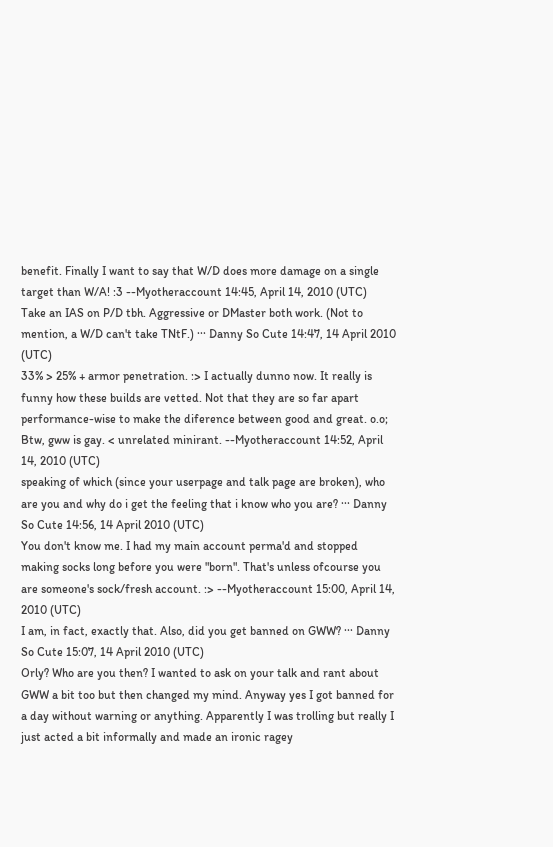benefit. Finally I want to say that W/D does more damage on a single target than W/A! :3 --Myotheraccount 14:45, April 14, 2010 (UTC)
Take an IAS on P/D tbh. Aggressive or DMaster both work. (Not to mention, a W/D can't take TNtF.) ··· Danny So Cute 14:47, 14 April 2010 (UTC)
33% > 25% + armor penetration. :> I actually dunno now. It really is funny how these builds are vetted. Not that they are so far apart performance-wise to make the diference between good and great. o.o; Btw, gww is gay. < unrelated minirant. --Myotheraccount 14:52, April 14, 2010 (UTC)
speaking of which (since your userpage and talk page are broken), who are you and why do i get the feeling that i know who you are? ··· Danny So Cute 14:56, 14 April 2010 (UTC)
You don't know me. I had my main account perma'd and stopped making socks long before you were "born". That's unless ofcourse you are someone's sock/fresh account. :> --Myotheraccount 15:00, April 14, 2010 (UTC)
I am, in fact, exactly that. Also, did you get banned on GWW? ··· Danny So Cute 15:07, 14 April 2010 (UTC)
Orly? Who are you then? I wanted to ask on your talk and rant about GWW a bit too but then changed my mind. Anyway yes I got banned for a day without warning or anything. Apparently I was trolling but really I just acted a bit informally and made an ironic ragey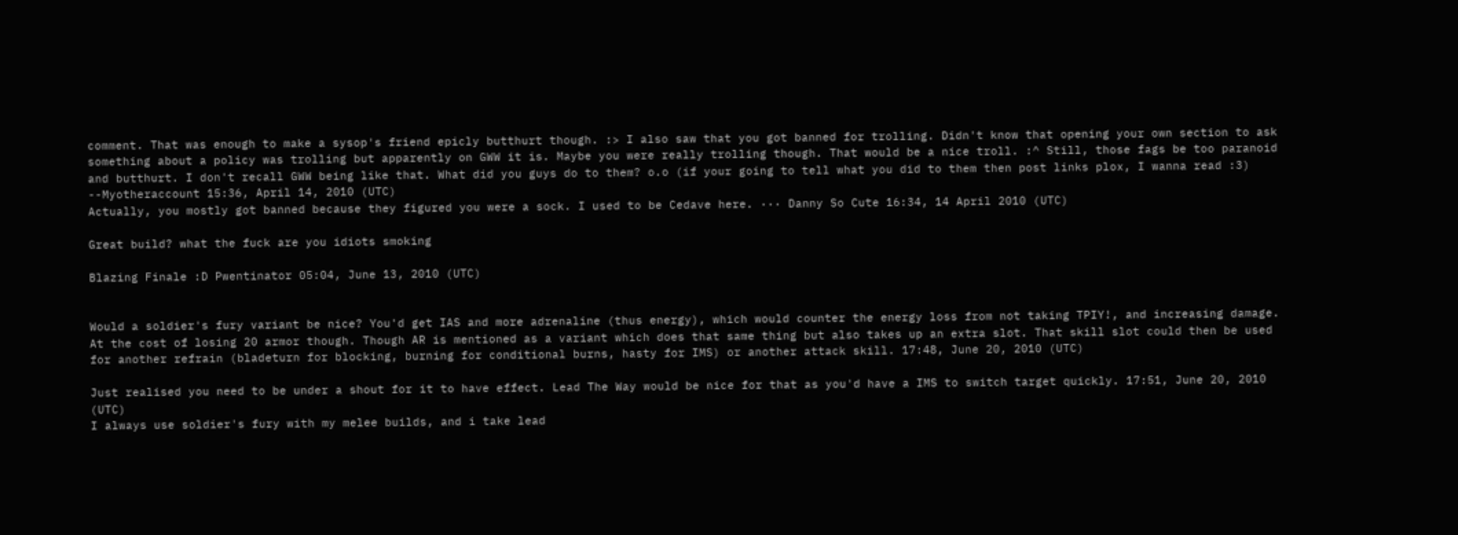comment. That was enough to make a sysop's friend epicly butthurt though. :> I also saw that you got banned for trolling. Didn't know that opening your own section to ask something about a policy was trolling but apparently on GWW it is. Maybe you were really trolling though. That would be a nice troll. :^ Still, those fags be too paranoid and butthurt. I don't recall GWW being like that. What did you guys do to them? o.o (if your going to tell what you did to them then post links plox, I wanna read :3) --Myotheraccount 15:36, April 14, 2010 (UTC)
Actually, you mostly got banned because they figured you were a sock. I used to be Cedave here. ··· Danny So Cute 16:34, 14 April 2010 (UTC)

Great build? what the fuck are you idiots smoking

Blazing Finale :D Pwentinator 05:04, June 13, 2010 (UTC)


Would a soldier's fury variant be nice? You'd get IAS and more adrenaline (thus energy), which would counter the energy loss from not taking TPIY!, and increasing damage. At the cost of losing 20 armor though. Though AR is mentioned as a variant which does that same thing but also takes up an extra slot. That skill slot could then be used for another refrain (bladeturn for blocking, burning for conditional burns, hasty for IMS) or another attack skill. 17:48, June 20, 2010 (UTC)

Just realised you need to be under a shout for it to have effect. Lead The Way would be nice for that as you'd have a IMS to switch target quickly. 17:51, June 20, 2010 (UTC)
I always use soldier's fury with my melee builds, and i take lead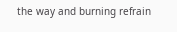the way and burning refrain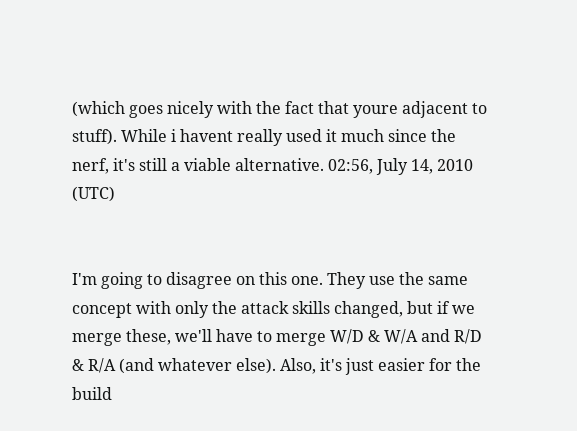(which goes nicely with the fact that youre adjacent to stuff). While i havent really used it much since the nerf, it's still a viable alternative. 02:56, July 14, 2010 (UTC)


I'm going to disagree on this one. They use the same concept with only the attack skills changed, but if we merge these, we'll have to merge W/D & W/A and R/D & R/A (and whatever else). Also, it's just easier for the build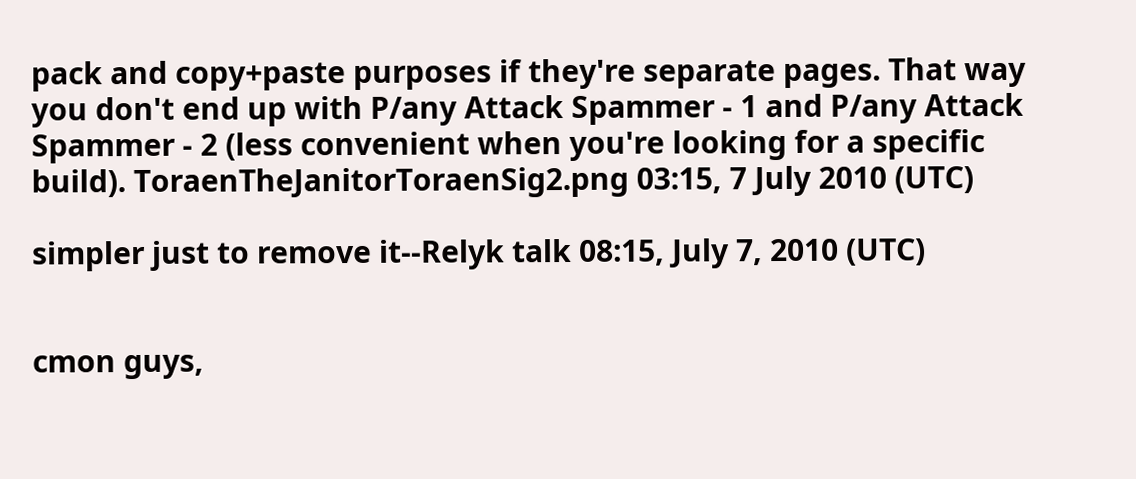pack and copy+paste purposes if they're separate pages. That way you don't end up with P/any Attack Spammer - 1 and P/any Attack Spammer - 2 (less convenient when you're looking for a specific build). ToraenTheJanitorToraenSig2.png 03:15, 7 July 2010 (UTC)

simpler just to remove it--Relyk talk 08:15, July 7, 2010 (UTC)


cmon guys,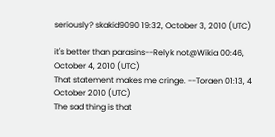seriously? skakid9090 19:32, October 3, 2010 (UTC)

it's better than parasins--Relyk not@Wikia 00:46, October 4, 2010 (UTC)
That statement makes me cringe. --Toraen 01:13, 4 October 2010 (UTC)
The sad thing is that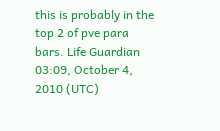this is probably in the top 2 of pve para bars. Life Guardian 03:09, October 4, 2010 (UTC)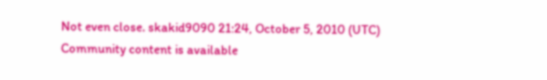Not even close. skakid9090 21:24, October 5, 2010 (UTC)
Community content is available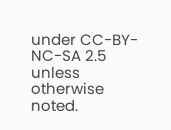under CC-BY-NC-SA 2.5 unless otherwise noted.